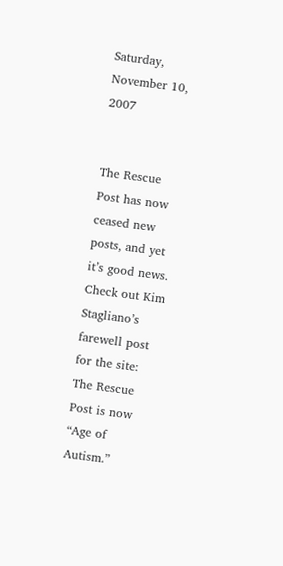Saturday, November 10, 2007


The Rescue Post has now ceased new posts, and yet it’s good news. Check out Kim Stagliano’s farewell post for the site:
The Rescue Post is now “Age of Autism.”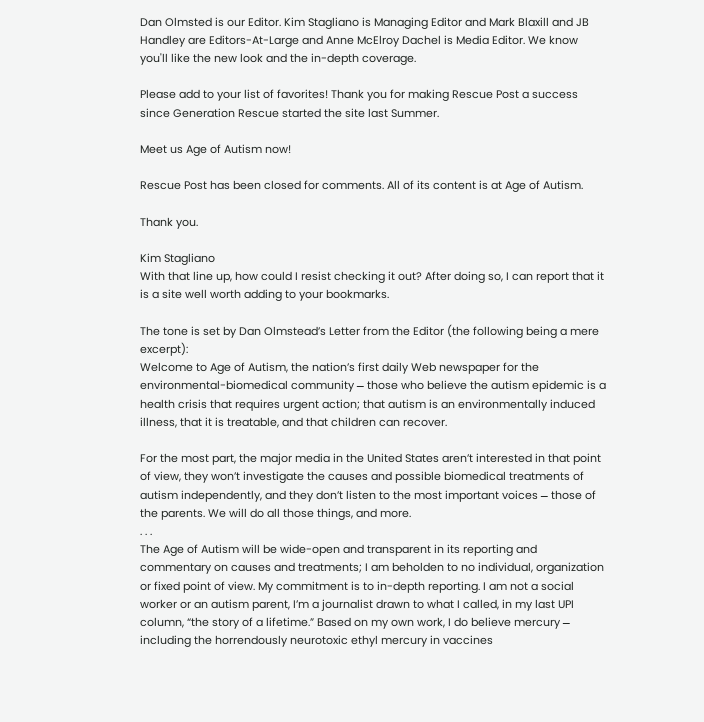Dan Olmsted is our Editor. Kim Stagliano is Managing Editor and Mark Blaxill and JB Handley are Editors-At-Large and Anne McElroy Dachel is Media Editor. We know you'll like the new look and the in-depth coverage.

Please add to your list of favorites! Thank you for making Rescue Post a success since Generation Rescue started the site last Summer.

Meet us Age of Autism now!

Rescue Post has been closed for comments. All of its content is at Age of Autism.

Thank you.

Kim Stagliano
With that line up, how could I resist checking it out? After doing so, I can report that it is a site well worth adding to your bookmarks.

The tone is set by Dan Olmstead’s Letter from the Editor (the following being a mere excerpt):
Welcome to Age of Autism, the nation’s first daily Web newspaper for the environmental-biomedical community ⎯ those who believe the autism epidemic is a health crisis that requires urgent action; that autism is an environmentally induced illness, that it is treatable, and that children can recover.

For the most part, the major media in the United States aren’t interested in that point of view, they won’t investigate the causes and possible biomedical treatments of autism independently, and they don’t listen to the most important voices ⎯ those of the parents. We will do all those things, and more.
. . .
The Age of Autism will be wide-open and transparent in its reporting and commentary on causes and treatments; I am beholden to no individual, organization or fixed point of view. My commitment is to in-depth reporting. I am not a social worker or an autism parent, I’m a journalist drawn to what I called, in my last UPI column, “the story of a lifetime.” Based on my own work, I do believe mercury ⎯ including the horrendously neurotoxic ethyl mercury in vaccines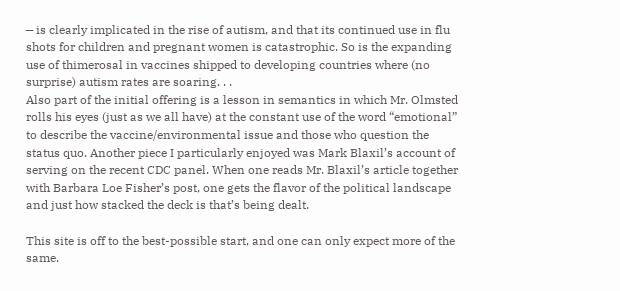⎯ is clearly implicated in the rise of autism, and that its continued use in flu shots for children and pregnant women is catastrophic. So is the expanding use of thimerosal in vaccines shipped to developing countries where (no surprise) autism rates are soaring. . .
Also part of the initial offering is a lesson in semantics in which Mr. Olmsted rolls his eyes (just as we all have) at the constant use of the word “emotional” to describe the vaccine/environmental issue and those who question the status quo. Another piece I particularly enjoyed was Mark Blaxil’s account of serving on the recent CDC panel. When one reads Mr. Blaxil’s article together with Barbara Loe Fisher’s post, one gets the flavor of the political landscape and just how stacked the deck is that’s being dealt.

This site is off to the best-possible start, and one can only expect more of the same.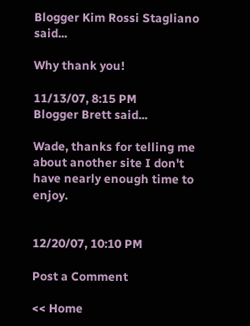Blogger Kim Rossi Stagliano said...

Why thank you!

11/13/07, 8:15 PM
Blogger Brett said...

Wade, thanks for telling me about another site I don't have nearly enough time to enjoy.


12/20/07, 10:10 PM

Post a Comment

<< Home